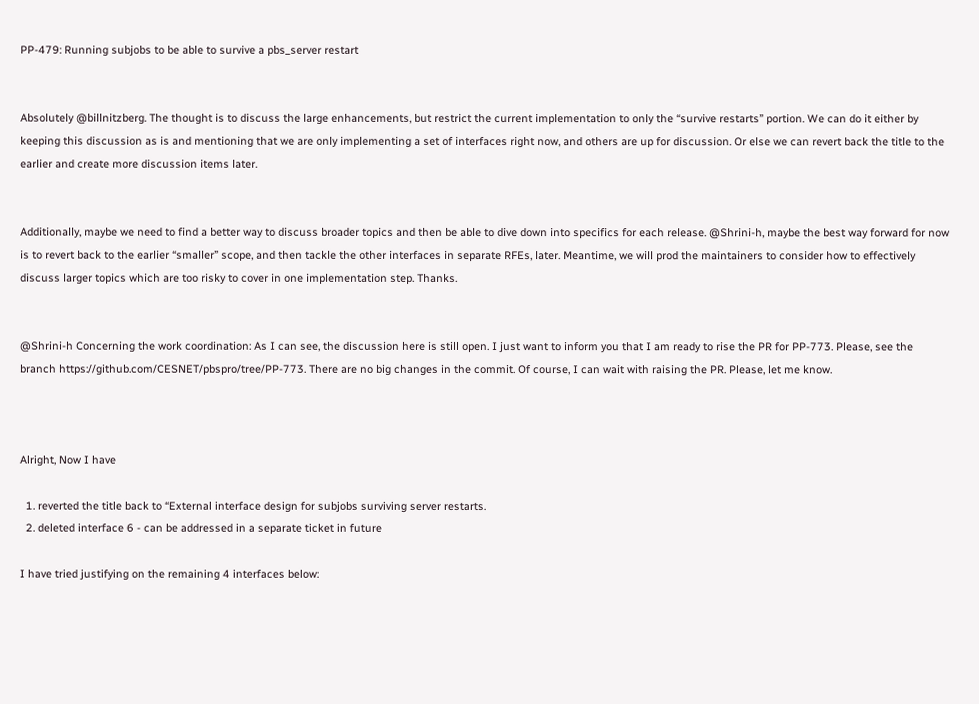PP-479: Running subjobs to be able to survive a pbs_server restart


Absolutely @billnitzberg. The thought is to discuss the large enhancements, but restrict the current implementation to only the “survive restarts” portion. We can do it either by keeping this discussion as is and mentioning that we are only implementing a set of interfaces right now, and others are up for discussion. Or else we can revert back the title to the earlier and create more discussion items later.


Additionally, maybe we need to find a better way to discuss broader topics and then be able to dive down into specifics for each release. @Shrini-h, maybe the best way forward for now is to revert back to the earlier “smaller” scope, and then tackle the other interfaces in separate RFEs, later. Meantime, we will prod the maintainers to consider how to effectively discuss larger topics which are too risky to cover in one implementation step. Thanks.


@Shrini-h Concerning the work coordination: As I can see, the discussion here is still open. I just want to inform you that I am ready to rise the PR for PP-773. Please, see the branch https://github.com/CESNET/pbspro/tree/PP-773. There are no big changes in the commit. Of course, I can wait with raising the PR. Please, let me know.



Alright, Now I have

  1. reverted the title back to “External interface design for subjobs surviving server restarts.
  2. deleted interface 6 - can be addressed in a separate ticket in future

I have tried justifying on the remaining 4 interfaces below: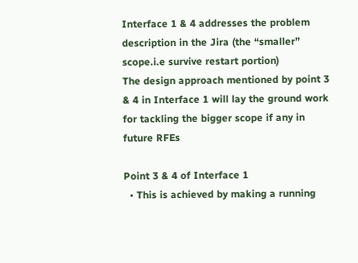Interface 1 & 4 addresses the problem description in the Jira (the “smaller” scope.i.e survive restart portion)
The design approach mentioned by point 3 & 4 in Interface 1 will lay the ground work for tackling the bigger scope if any in future RFEs

Point 3 & 4 of Interface 1
  • This is achieved by making a running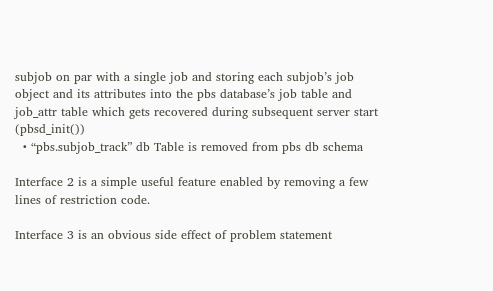subjob on par with a single job and storing each subjob’s job object and its attributes into the pbs database’s job table and job_attr table which gets recovered during subsequent server start (pbsd_init())
  • “pbs.subjob_track” db Table is removed from pbs db schema

Interface 2 is a simple useful feature enabled by removing a few lines of restriction code.

Interface 3 is an obvious side effect of problem statement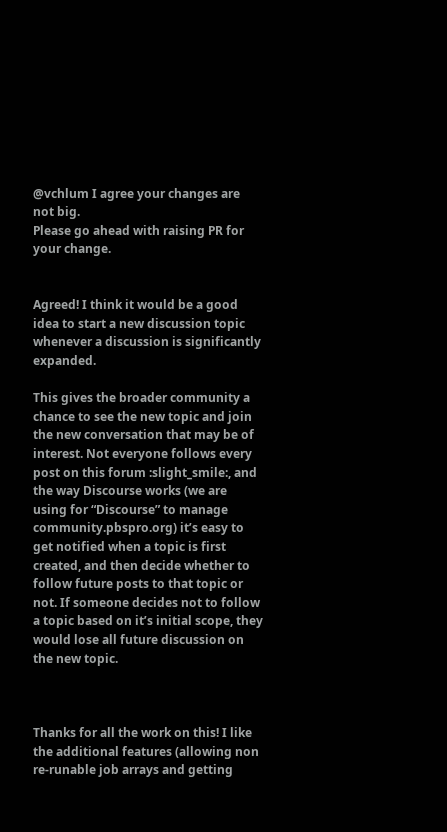@vchlum I agree your changes are not big.
Please go ahead with raising PR for your change.


Agreed! I think it would be a good idea to start a new discussion topic whenever a discussion is significantly expanded.

This gives the broader community a chance to see the new topic and join the new conversation that may be of interest. Not everyone follows every post on this forum :slight_smile:, and the way Discourse works (we are using for “Discourse” to manage community.pbspro.org) it’s easy to get notified when a topic is first created, and then decide whether to follow future posts to that topic or not. If someone decides not to follow a topic based on it’s initial scope, they would lose all future discussion on the new topic.



Thanks for all the work on this! I like the additional features (allowing non re-runable job arrays and getting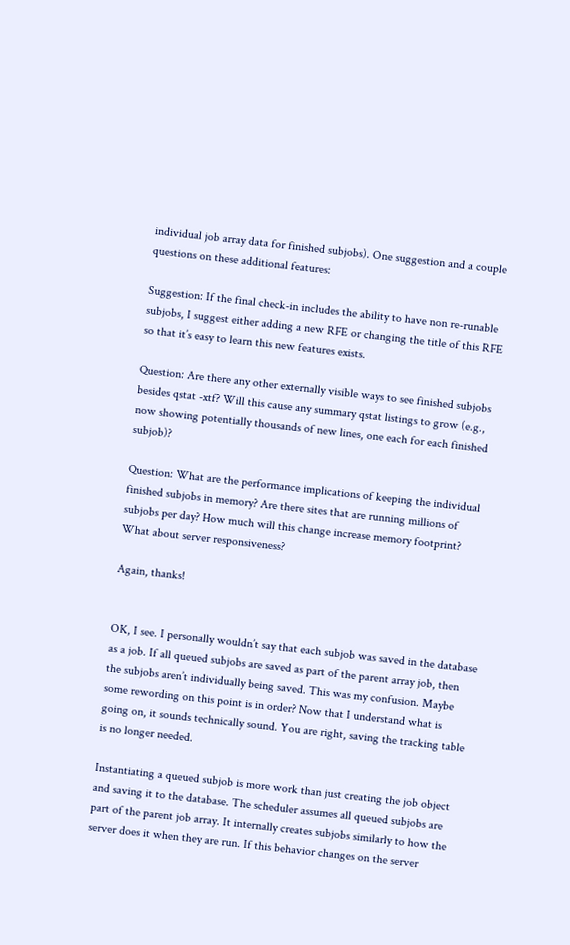individual job array data for finished subjobs). One suggestion and a couple questions on these additional features:

Suggestion: If the final check-in includes the ability to have non re-runable subjobs, I suggest either adding a new RFE or changing the title of this RFE so that it’s easy to learn this new features exists.

Question: Are there any other externally visible ways to see finished subjobs besides qstat -xtf? Will this cause any summary qstat listings to grow (e.g., now showing potentially thousands of new lines, one each for each finished subjob)?

Question: What are the performance implications of keeping the individual finished subjobs in memory? Are there sites that are running millions of subjobs per day? How much will this change increase memory footprint? What about server responsiveness?

Again, thanks!


OK, I see. I personally wouldn’t say that each subjob was saved in the database as a job. If all queued subjobs are saved as part of the parent array job, then the subjobs aren’t individually being saved. This was my confusion. Maybe some rewording on this point is in order? Now that I understand what is going on, it sounds technically sound. You are right, saving the tracking table is no longer needed.

Instantiating a queued subjob is more work than just creating the job object and saving it to the database. The scheduler assumes all queued subjobs are part of the parent job array. It internally creates subjobs similarly to how the server does it when they are run. If this behavior changes on the server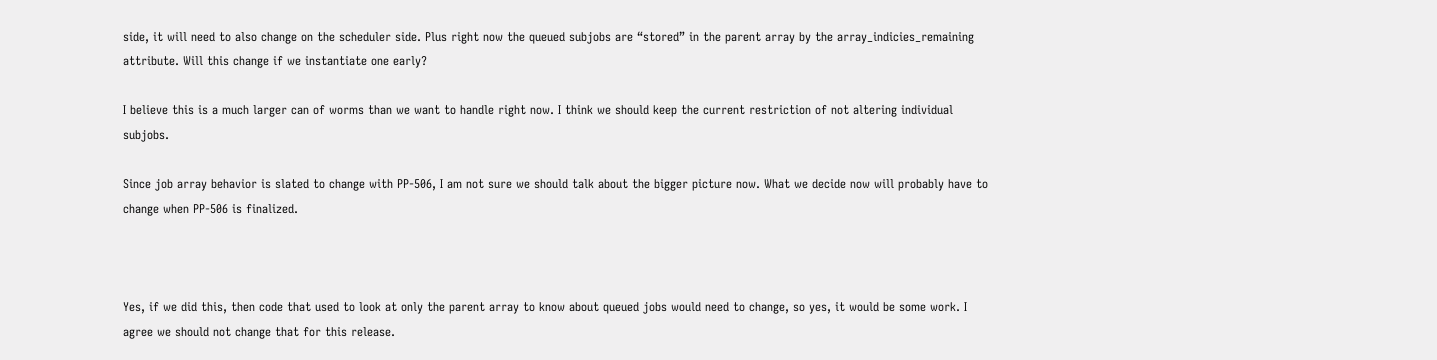side, it will need to also change on the scheduler side. Plus right now the queued subjobs are “stored” in the parent array by the array_indicies_remaining attribute. Will this change if we instantiate one early?

I believe this is a much larger can of worms than we want to handle right now. I think we should keep the current restriction of not altering individual subjobs.

Since job array behavior is slated to change with PP-506, I am not sure we should talk about the bigger picture now. What we decide now will probably have to change when PP-506 is finalized.



Yes, if we did this, then code that used to look at only the parent array to know about queued jobs would need to change, so yes, it would be some work. I agree we should not change that for this release.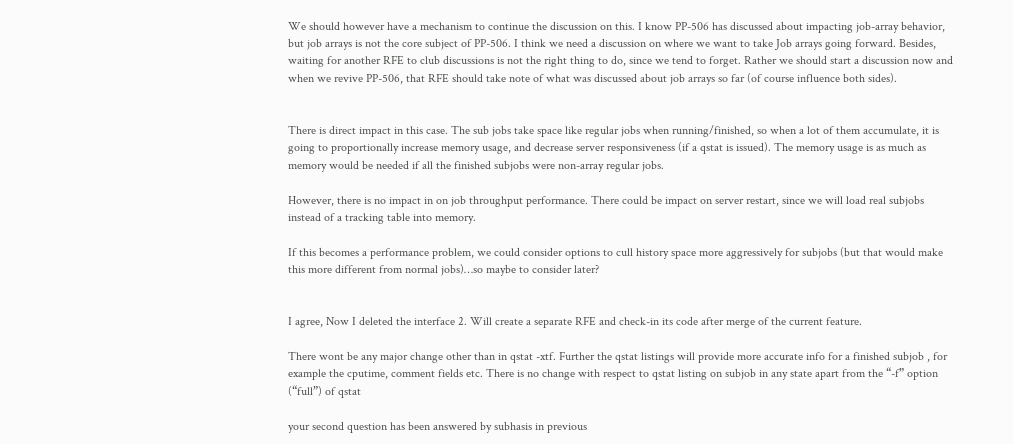We should however have a mechanism to continue the discussion on this. I know PP-506 has discussed about impacting job-array behavior, but job arrays is not the core subject of PP-506. I think we need a discussion on where we want to take Job arrays going forward. Besides, waiting for another RFE to club discussions is not the right thing to do, since we tend to forget. Rather we should start a discussion now and when we revive PP-506, that RFE should take note of what was discussed about job arrays so far (of course influence both sides).


There is direct impact in this case. The sub jobs take space like regular jobs when running/finished, so when a lot of them accumulate, it is going to proportionally increase memory usage, and decrease server responsiveness (if a qstat is issued). The memory usage is as much as memory would be needed if all the finished subjobs were non-array regular jobs.

However, there is no impact in on job throughput performance. There could be impact on server restart, since we will load real subjobs instead of a tracking table into memory.

If this becomes a performance problem, we could consider options to cull history space more aggressively for subjobs (but that would make this more different from normal jobs)…so maybe to consider later?


I agree, Now I deleted the interface 2. Will create a separate RFE and check-in its code after merge of the current feature.

There wont be any major change other than in qstat -xtf. Further the qstat listings will provide more accurate info for a finished subjob , for example the cputime, comment fields etc. There is no change with respect to qstat listing on subjob in any state apart from the “-f” option (“full”) of qstat

your second question has been answered by subhasis in previous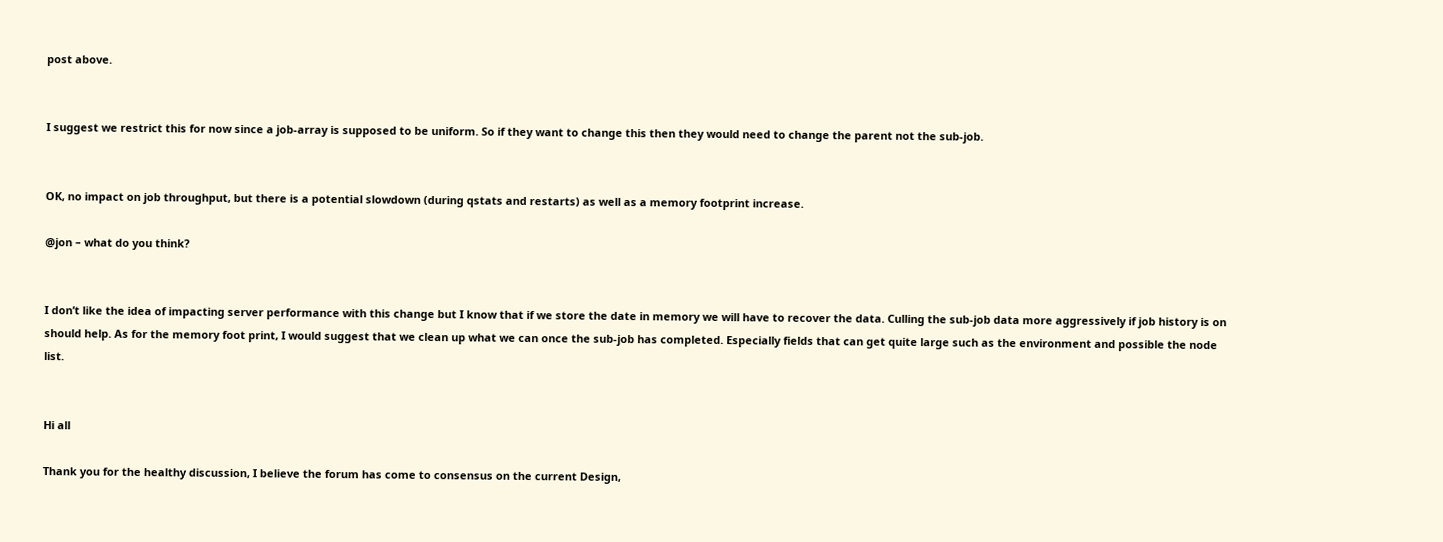post above.


I suggest we restrict this for now since a job-array is supposed to be uniform. So if they want to change this then they would need to change the parent not the sub-job.


OK, no impact on job throughput, but there is a potential slowdown (during qstats and restarts) as well as a memory footprint increase.

@jon – what do you think?


I don’t like the idea of impacting server performance with this change but I know that if we store the date in memory we will have to recover the data. Culling the sub-job data more aggressively if job history is on should help. As for the memory foot print, I would suggest that we clean up what we can once the sub-job has completed. Especially fields that can get quite large such as the environment and possible the node list.


Hi all

Thank you for the healthy discussion, I believe the forum has come to consensus on the current Design,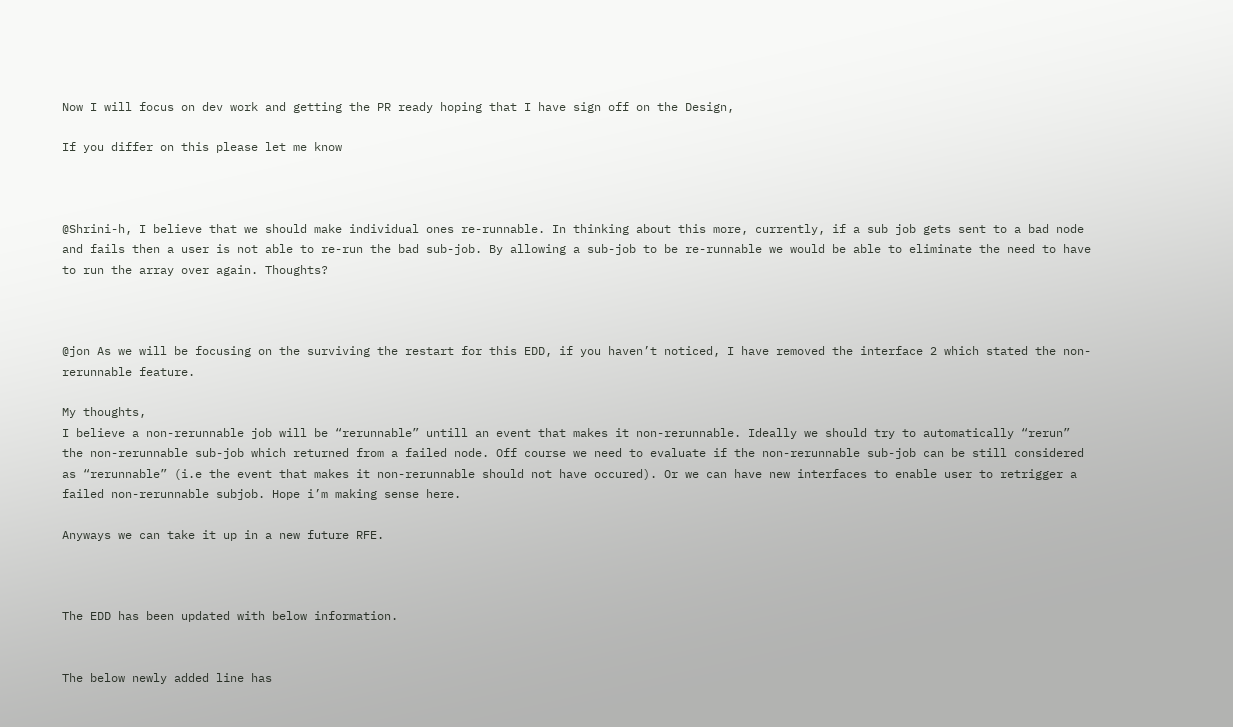Now I will focus on dev work and getting the PR ready hoping that I have sign off on the Design,

If you differ on this please let me know



@Shrini-h, I believe that we should make individual ones re-runnable. In thinking about this more, currently, if a sub job gets sent to a bad node and fails then a user is not able to re-run the bad sub-job. By allowing a sub-job to be re-runnable we would be able to eliminate the need to have to run the array over again. Thoughts?



@jon As we will be focusing on the surviving the restart for this EDD, if you haven’t noticed, I have removed the interface 2 which stated the non-rerunnable feature.

My thoughts,
I believe a non-rerunnable job will be “rerunnable” untill an event that makes it non-rerunnable. Ideally we should try to automatically “rerun” the non-rerunnable sub-job which returned from a failed node. Off course we need to evaluate if the non-rerunnable sub-job can be still considered as “rerunnable” (i.e the event that makes it non-rerunnable should not have occured). Or we can have new interfaces to enable user to retrigger a failed non-rerunnable subjob. Hope i’m making sense here.

Anyways we can take it up in a new future RFE.



The EDD has been updated with below information.


The below newly added line has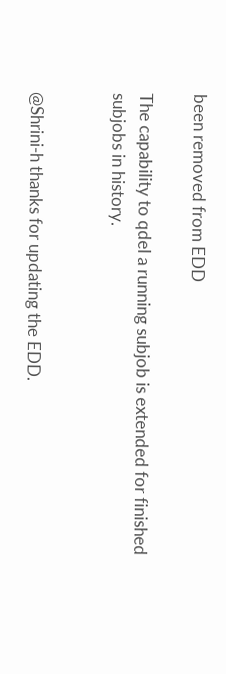been removed from EDD

The capability to qdel a running subjob is extended for finished subjobs in history.


@Shrini-h thanks for updating the EDD.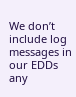We don’t include log messages in our EDDs any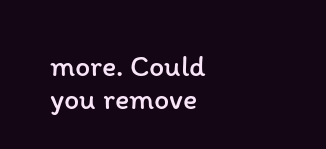more. Could you remove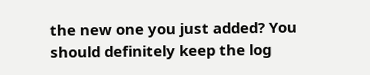the new one you just added? You should definitely keep the log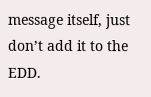message itself, just don’t add it to the EDD.